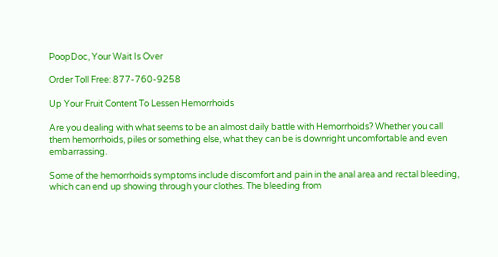PoopDoc, Your Wait Is Over

Order Toll Free: 877-760-9258

Up Your Fruit Content To Lessen Hemorrhoids

Are you dealing with what seems to be an almost daily battle with Hemorrhoids? Whether you call them hemorrhoids, piles or something else, what they can be is downright uncomfortable and even embarrassing.

Some of the hemorrhoids symptoms include discomfort and pain in the anal area and rectal bleeding, which can end up showing through your clothes. The bleeding from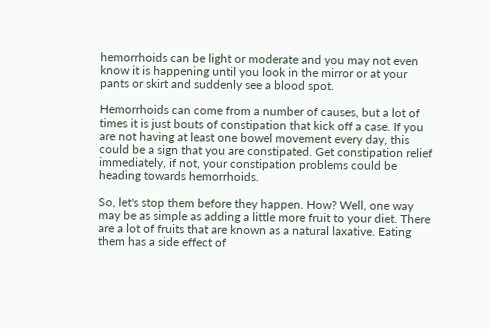hemorrhoids can be light or moderate and you may not even know it is happening until you look in the mirror or at your pants or skirt and suddenly see a blood spot.

Hemorrhoids can come from a number of causes, but a lot of times it is just bouts of constipation that kick off a case. If you are not having at least one bowel movement every day, this could be a sign that you are constipated. Get constipation relief immediately, if not, your constipation problems could be heading towards hemorrhoids.

So, let's stop them before they happen. How? Well, one way may be as simple as adding a little more fruit to your diet. There are a lot of fruits that are known as a natural laxative. Eating them has a side effect of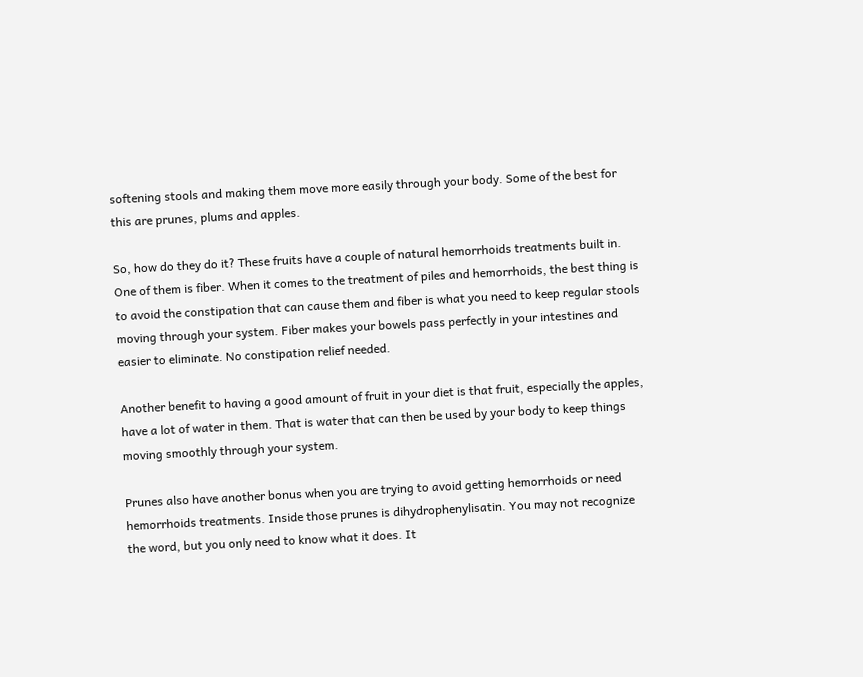softening stools and making them move more easily through your body. Some of the best for this are prunes, plums and apples.

So, how do they do it? These fruits have a couple of natural hemorrhoids treatments built in. One of them is fiber. When it comes to the treatment of piles and hemorrhoids, the best thing is to avoid the constipation that can cause them and fiber is what you need to keep regular stools moving through your system. Fiber makes your bowels pass perfectly in your intestines and easier to eliminate. No constipation relief needed.

Another benefit to having a good amount of fruit in your diet is that fruit, especially the apples, have a lot of water in them. That is water that can then be used by your body to keep things moving smoothly through your system.

Prunes also have another bonus when you are trying to avoid getting hemorrhoids or need hemorrhoids treatments. Inside those prunes is dihydrophenylisatin. You may not recognize the word, but you only need to know what it does. It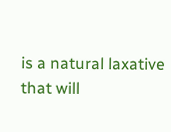is a natural laxative that will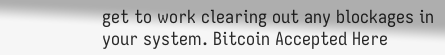get to work clearing out any blockages in your system. Bitcoin Accepted Here